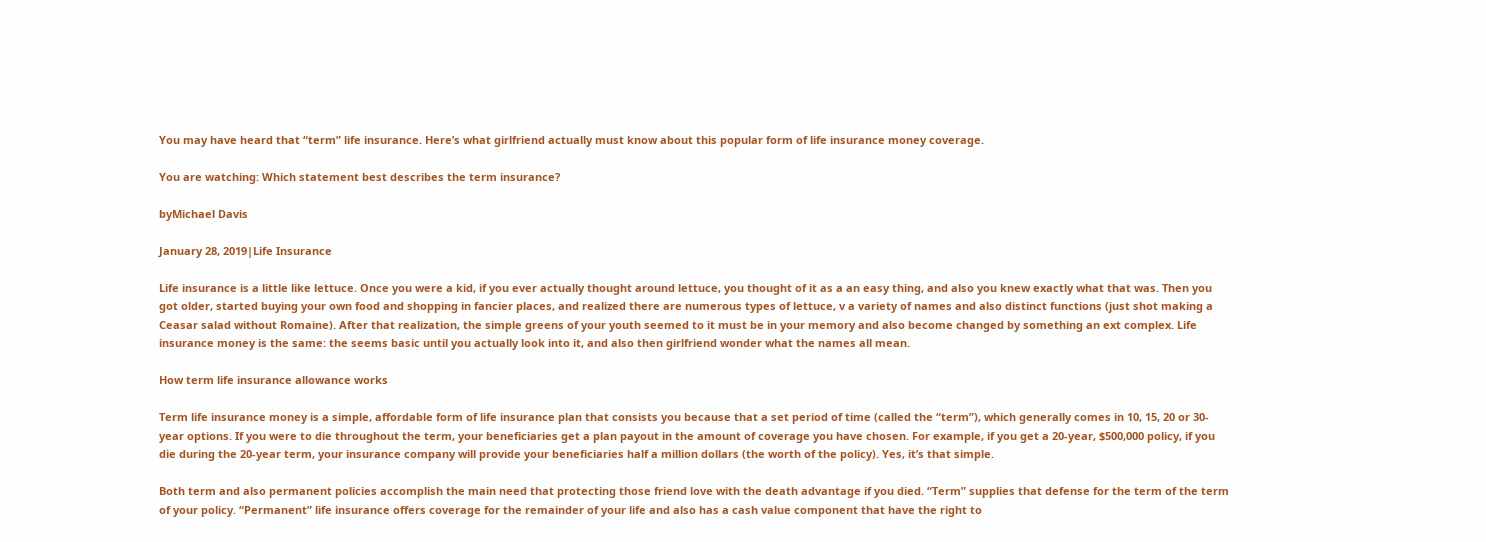You may have heard that “term” life insurance. Here’s what girlfriend actually must know about this popular form of life insurance money coverage.

You are watching: Which statement best describes the term insurance?

byMichael Davis

January 28, 2019|Life Insurance

Life insurance is a little like lettuce. Once you were a kid, if you ever actually thought around lettuce, you thought of it as a an easy thing, and also you knew exactly what that was. Then you got older, started buying your own food and shopping in fancier places, and realized there are numerous types of lettuce, v a variety of names and also distinct functions (just shot making a Ceasar salad without Romaine). After that realization, the simple greens of your youth seemed to it must be in your memory and also become changed by something an ext complex. Life insurance money is the same: the seems basic until you actually look into it, and also then girlfriend wonder what the names all mean.

How term life insurance allowance works

Term life insurance money is a simple, affordable form of life insurance plan that consists you because that a set period of time (called the “term”), which generally comes in 10, 15, 20 or 30-year options. If you were to die throughout the term, your beneficiaries get a plan payout in the amount of coverage you have chosen. For example, if you get a 20-year, $500,000 policy, if you die during the 20-year term, your insurance company will provide your beneficiaries half a million dollars (the worth of the policy). Yes, it’s that simple.

Both term and also permanent policies accomplish the main need that protecting those friend love with the death advantage if you died. “Term” supplies that defense for the term of the term of your policy. “Permanent” life insurance offers coverage for the remainder of your life and also has a cash value component that have the right to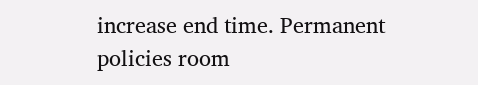increase end time. Permanent policies room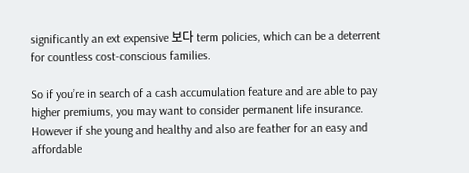significantly an ext expensive 보다 term policies, which can be a deterrent for countless cost-conscious families.

So if you’re in search of a cash accumulation feature and are able to pay higher premiums, you may want to consider permanent life insurance. However if she young and healthy and also are feather for an easy and affordable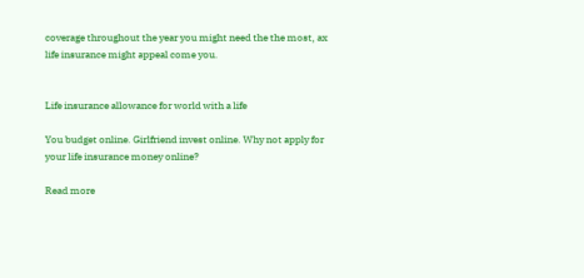coverage throughout the year you might need the the most, ax life insurance might appeal come you.


Life insurance allowance for world with a life

You budget online. Girlfriend invest online. Why not apply for your life insurance money online?

Read more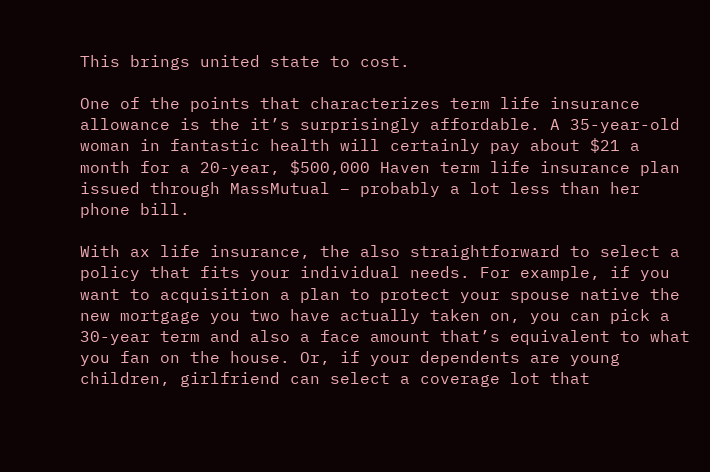This brings united state to cost.

One of the points that characterizes term life insurance allowance is the it’s surprisingly affordable. A 35-year-old woman in fantastic health will certainly pay about $21 a month for a 20-year, $500,000 Haven term life insurance plan issued through MassMutual – probably a lot less than her phone bill.

With ax life insurance, the also straightforward to select a policy that fits your individual needs. For example, if you want to acquisition a plan to protect your spouse native the new mortgage you two have actually taken on, you can pick a 30-year term and also a face amount that’s equivalent to what you fan on the house. Or, if your dependents are young children, girlfriend can select a coverage lot that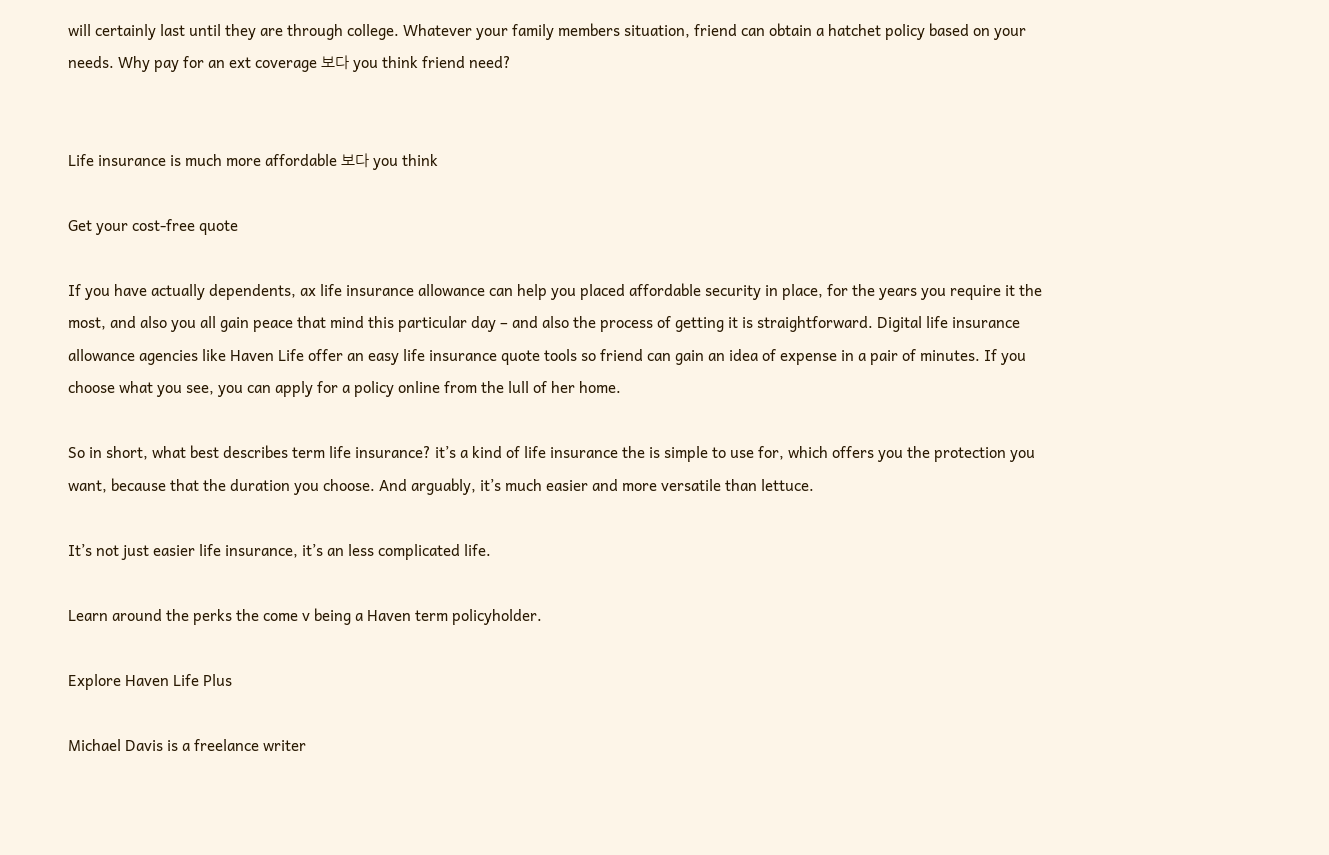will certainly last until they are through college. Whatever your family members situation, friend can obtain a hatchet policy based on your needs. Why pay for an ext coverage 보다 you think friend need?


Life insurance is much more affordable 보다 you think

Get your cost-free quote

If you have actually dependents, ax life insurance allowance can help you placed affordable security in place, for the years you require it the most, and also you all gain peace that mind this particular day – and also the process of getting it is straightforward. Digital life insurance allowance agencies like Haven Life offer an easy life insurance quote tools so friend can gain an idea of expense in a pair of minutes. If you choose what you see, you can apply for a policy online from the lull of her home.

So in short, what best describes term life insurance? it’s a kind of life insurance the is simple to use for, which offers you the protection you want, because that the duration you choose. And arguably, it’s much easier and more versatile than lettuce.

It’s not just easier life insurance, it’s an less complicated life.

Learn around the perks the come v being a Haven term policyholder.

Explore Haven Life Plus

Michael Davis is a freelance writer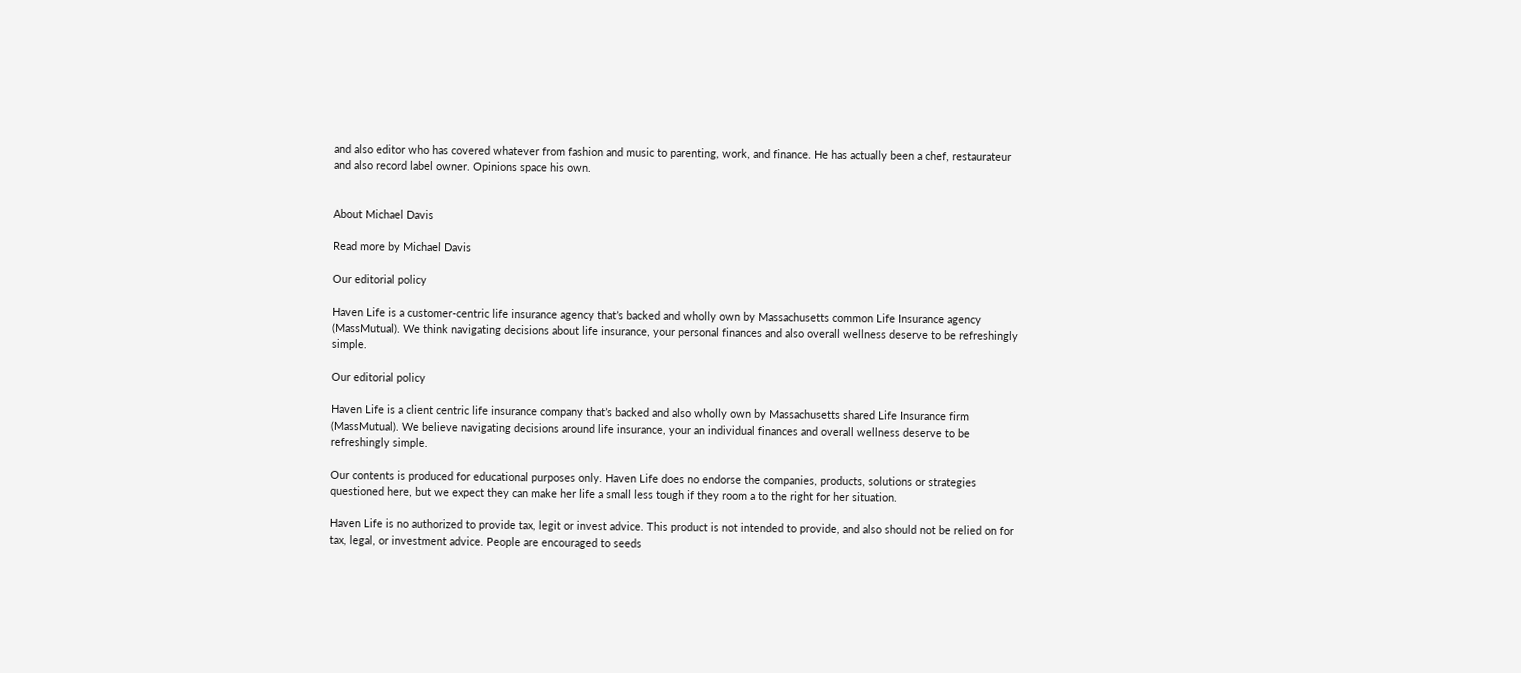and also editor who has covered whatever from fashion and music to parenting, work, and finance. He has actually been a chef, restaurateur and also record label owner. Opinions space his own.


About Michael Davis

Read more by Michael Davis

Our editorial policy

Haven Life is a customer-centric life insurance agency that’s backed and wholly own by Massachusetts common Life Insurance agency (MassMutual). We think navigating decisions about life insurance, your personal finances and also overall wellness deserve to be refreshingly simple.

Our editorial policy

Haven Life is a client centric life insurance company that’s backed and also wholly own by Massachusetts shared Life Insurance firm (MassMutual). We believe navigating decisions around life insurance, your an individual finances and overall wellness deserve to be refreshingly simple.

Our contents is produced for educational purposes only. Haven Life does no endorse the companies, products, solutions or strategies questioned here, but we expect they can make her life a small less tough if they room a to the right for her situation.

Haven Life is no authorized to provide tax, legit or invest advice. This product is not intended to provide, and also should not be relied on for tax, legal, or investment advice. People are encouraged to seeds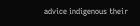advice indigenous their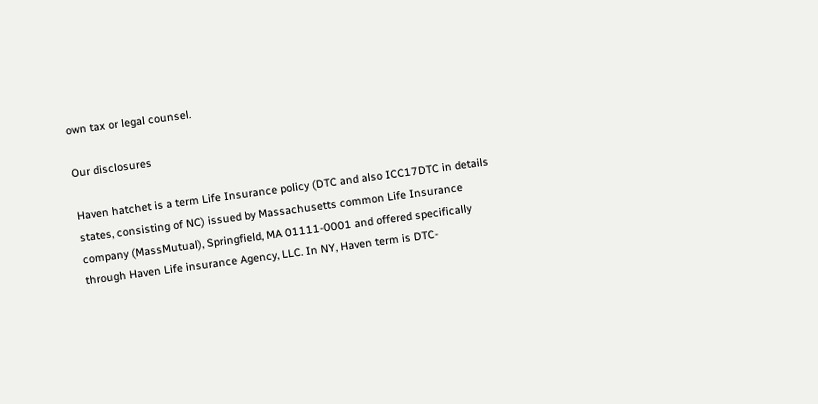own tax or legal counsel.

Our disclosures

Haven hatchet is a term Life Insurance policy (DTC and also ICC17DTC in details states, consisting of NC) issued by Massachusetts common Life Insurance company (MassMutual), Springfield, MA 01111-0001 and offered specifically through Haven Life insurance Agency, LLC. In NY, Haven term is DTC-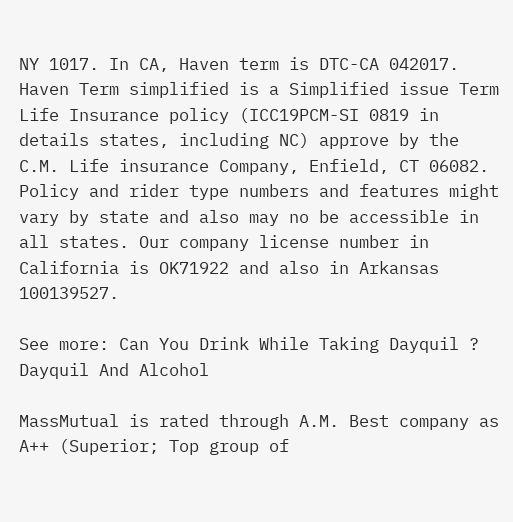NY 1017. In CA, Haven term is DTC-CA 042017. Haven Term simplified is a Simplified issue Term Life Insurance policy (ICC19PCM-SI 0819 in details states, including NC) approve by the C.M. Life insurance Company, Enfield, CT 06082. Policy and rider type numbers and features might vary by state and also may no be accessible in all states. Our company license number in California is OK71922 and also in Arkansas 100139527.

See more: Can You Drink While Taking Dayquil ? Dayquil And Alcohol

MassMutual is rated through A.M. Best company as A++ (Superior; Top group of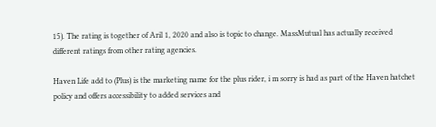15). The rating is together of Aril 1, 2020 and also is topic to change. MassMutual has actually received different ratings from other rating agencies.

Haven Life add to (Plus) is the marketing name for the plus rider, i m sorry is had as part of the Haven hatchet policy and offers accessibility to added services and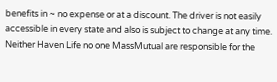benefits in ~ no expense or at a discount. The driver is not easily accessible in every state and also is subject to change at any time. Neither Haven Life no one MassMutual are responsible for the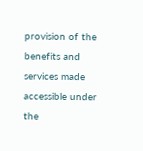provision of the benefits and services made accessible under the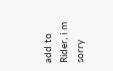add to Rider, i m sorry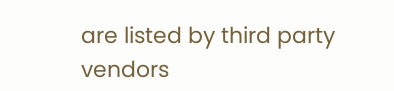are listed by third party vendors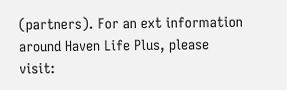(partners). For an ext information around Haven Life Plus, please visit: